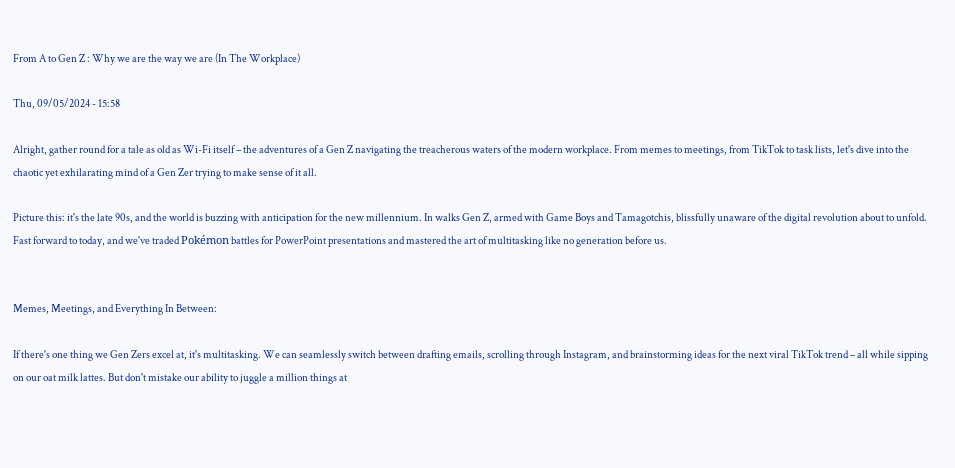From A to Gen Z : Why we are the way we are (In The Workplace)

Thu, 09/05/2024 - 15:58

Alright, gather round for a tale as old as Wi-Fi itself – the adventures of a Gen Z navigating the treacherous waters of the modern workplace. From memes to meetings, from TikTok to task lists, let's dive into the chaotic yet exhilarating mind of a Gen Zer trying to make sense of it all.

Picture this: it's the late 90s, and the world is buzzing with anticipation for the new millennium. In walks Gen Z, armed with Game Boys and Tamagotchis, blissfully unaware of the digital revolution about to unfold. Fast forward to today, and we've traded Pokémon battles for PowerPoint presentations and mastered the art of multitasking like no generation before us.


Memes, Meetings, and Everything In Between:

If there's one thing we Gen Zers excel at, it's multitasking. We can seamlessly switch between drafting emails, scrolling through Instagram, and brainstorming ideas for the next viral TikTok trend – all while sipping on our oat milk lattes. But don't mistake our ability to juggle a million things at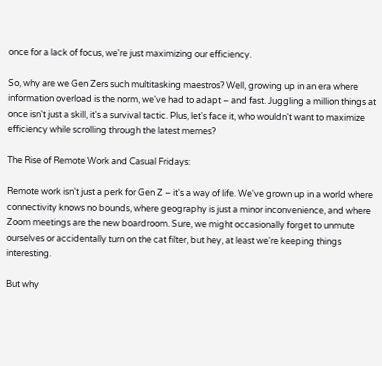once for a lack of focus, we're just maximizing our efficiency.

So, why are we Gen Zers such multitasking maestros? Well, growing up in an era where information overload is the norm, we've had to adapt – and fast. Juggling a million things at once isn't just a skill, it's a survival tactic. Plus, let's face it, who wouldn't want to maximize efficiency while scrolling through the latest memes?

The Rise of Remote Work and Casual Fridays:

Remote work isn't just a perk for Gen Z – it's a way of life. We've grown up in a world where connectivity knows no bounds, where geography is just a minor inconvenience, and where Zoom meetings are the new boardroom. Sure, we might occasionally forget to unmute ourselves or accidentally turn on the cat filter, but hey, at least we're keeping things interesting.

But why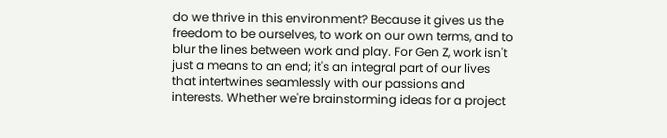do we thrive in this environment? Because it gives us the freedom to be ourselves, to work on our own terms, and to blur the lines between work and play. For Gen Z, work isn't just a means to an end; it's an integral part of our lives that intertwines seamlessly with our passions and interests. Whether we're brainstorming ideas for a project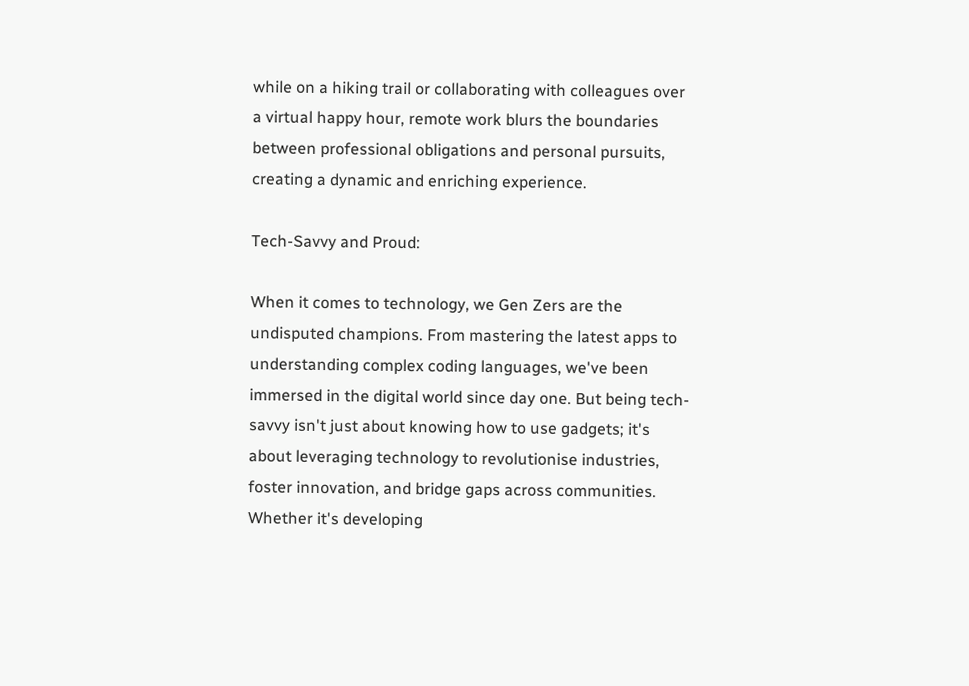while on a hiking trail or collaborating with colleagues over a virtual happy hour, remote work blurs the boundaries between professional obligations and personal pursuits, creating a dynamic and enriching experience.

Tech-Savvy and Proud:

When it comes to technology, we Gen Zers are the undisputed champions. From mastering the latest apps to understanding complex coding languages, we've been immersed in the digital world since day one. But being tech-savvy isn't just about knowing how to use gadgets; it's about leveraging technology to revolutionise industries, foster innovation, and bridge gaps across communities. Whether it's developing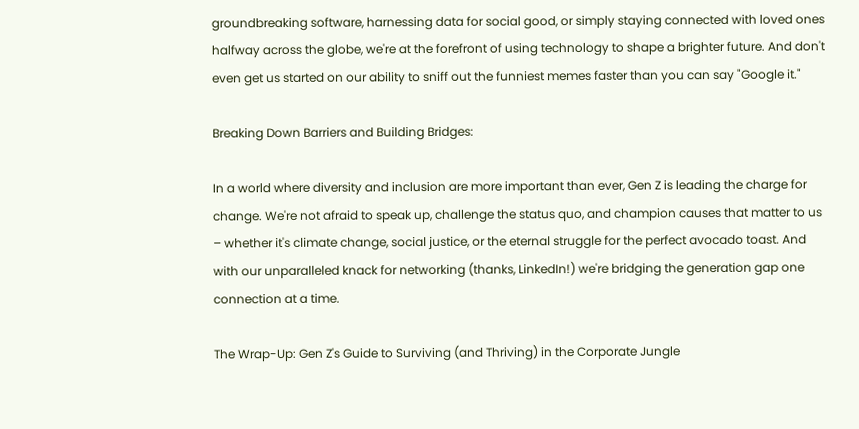groundbreaking software, harnessing data for social good, or simply staying connected with loved ones halfway across the globe, we're at the forefront of using technology to shape a brighter future. And don't even get us started on our ability to sniff out the funniest memes faster than you can say "Google it."

Breaking Down Barriers and Building Bridges:

In a world where diversity and inclusion are more important than ever, Gen Z is leading the charge for change. We're not afraid to speak up, challenge the status quo, and champion causes that matter to us – whether it's climate change, social justice, or the eternal struggle for the perfect avocado toast. And with our unparalleled knack for networking (thanks, LinkedIn!) we're bridging the generation gap one connection at a time.

The Wrap-Up: Gen Z's Guide to Surviving (and Thriving) in the Corporate Jungle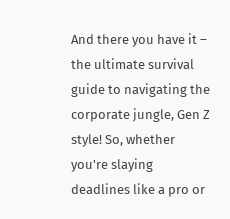And there you have it – the ultimate survival guide to navigating the corporate jungle, Gen Z style! So, whether you're slaying deadlines like a pro or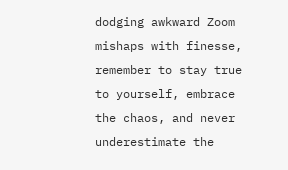dodging awkward Zoom mishaps with finesse, remember to stay true to yourself, embrace the chaos, and never underestimate the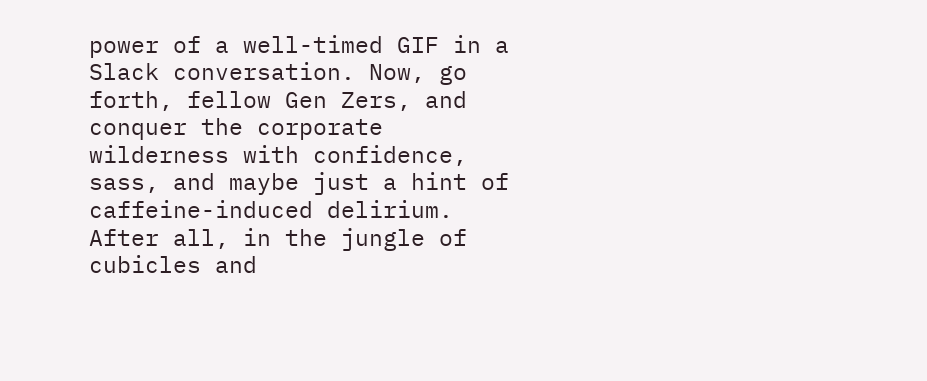power of a well-timed GIF in a Slack conversation. Now, go forth, fellow Gen Zers, and conquer the corporate wilderness with confidence, sass, and maybe just a hint of caffeine-induced delirium. After all, in the jungle of cubicles and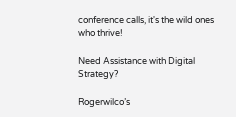conference calls, it's the wild ones who thrive!

Need Assistance with Digital Strategy?

Rogerwilco’s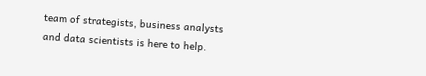team of strategists, business analysts and data scientists is here to help.